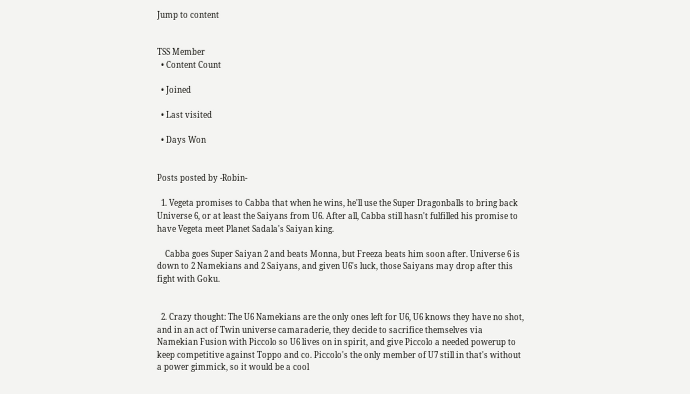Jump to content


TSS Member
  • Content Count

  • Joined

  • Last visited

  • Days Won


Posts posted by -Robin-

  1. Vegeta promises to Cabba that when he wins, he'll use the Super Dragonballs to bring back Universe 6, or at least the Saiyans from U6. After all, Cabba still hasn't fulfilled his promise to have Vegeta meet Planet Sadala's Saiyan king.

    Cabba goes Super Saiyan 2 and beats Monna, but Freeza beats him soon after. Universe 6 is down to 2 Namekians and 2 Saiyans, and given U6's luck, those Saiyans may drop after this fight with Goku.


  2. Crazy thought: The U6 Namekians are the only ones left for U6, U6 knows they have no shot, and in an act of Twin universe camaraderie, they decide to sacrifice themselves via Namekian Fusion with Piccolo so U6 lives on in spirit, and give Piccolo a needed powerup to keep competitive against Toppo and co. Piccolo's the only member of U7 still in that's without a power gimmick, so it would be a cool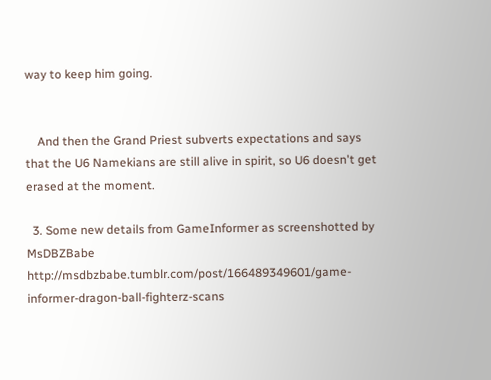way to keep him going.


    And then the Grand Priest subverts expectations and says that the U6 Namekians are still alive in spirit, so U6 doesn't get erased at the moment.

  3. Some new details from GameInformer as screenshotted by MsDBZBabe http://msdbzbabe.tumblr.com/post/166489349601/game-informer-dragon-ball-fighterz-scans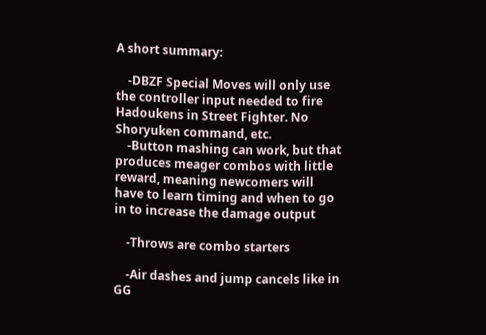A short summary:

    -DBZF Special Moves will only use the controller input needed to fire Hadoukens in Street Fighter. No Shoryuken command, etc.
    -Button mashing can work, but that produces meager combos with little reward, meaning newcomers will have to learn timing and when to go in to increase the damage output

    -Throws are combo starters

    -Air dashes and jump cancels like in GG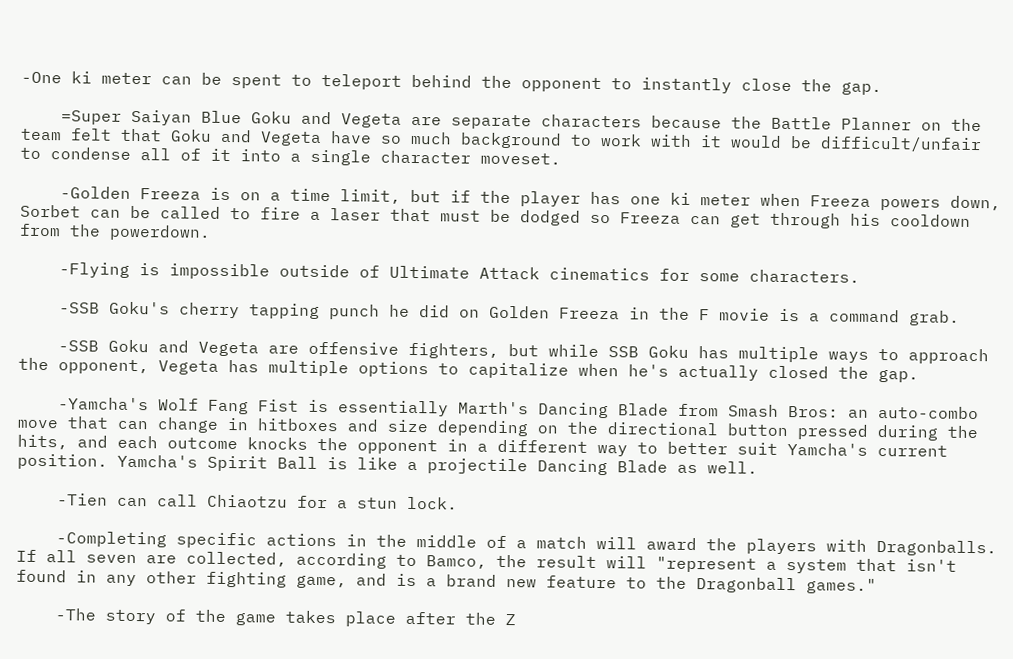-One ki meter can be spent to teleport behind the opponent to instantly close the gap.

    =Super Saiyan Blue Goku and Vegeta are separate characters because the Battle Planner on the team felt that Goku and Vegeta have so much background to work with it would be difficult/unfair to condense all of it into a single character moveset.

    -Golden Freeza is on a time limit, but if the player has one ki meter when Freeza powers down, Sorbet can be called to fire a laser that must be dodged so Freeza can get through his cooldown from the powerdown.

    -Flying is impossible outside of Ultimate Attack cinematics for some characters.

    -SSB Goku's cherry tapping punch he did on Golden Freeza in the F movie is a command grab.

    -SSB Goku and Vegeta are offensive fighters, but while SSB Goku has multiple ways to approach the opponent, Vegeta has multiple options to capitalize when he's actually closed the gap.

    -Yamcha's Wolf Fang Fist is essentially Marth's Dancing Blade from Smash Bros: an auto-combo move that can change in hitboxes and size depending on the directional button pressed during the hits, and each outcome knocks the opponent in a different way to better suit Yamcha's current position. Yamcha's Spirit Ball is like a projectile Dancing Blade as well.

    -Tien can call Chiaotzu for a stun lock.

    -Completing specific actions in the middle of a match will award the players with Dragonballs. If all seven are collected, according to Bamco, the result will "represent a system that isn't found in any other fighting game, and is a brand new feature to the Dragonball games."

    -The story of the game takes place after the Z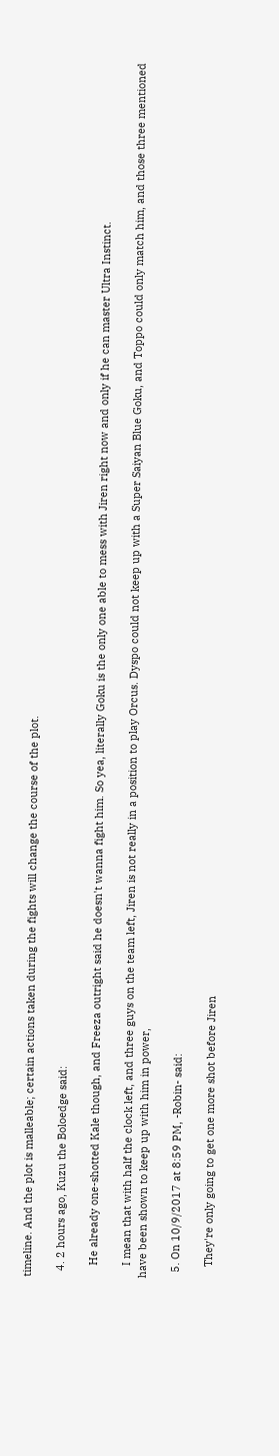timeline. And the plot is malleable; certain actions taken during the fights will change the course of the plot.

  4. 2 hours ago, Kuzu the Boloedge said:

    He already one-shotted Kale though, and Freeza outright said he doesn't wanna fight him. So yea, literally Goku is the only one able to mess with Jiren right now and only if he can master Ultra Instinct.

    I mean that with half the clock left, and three guys on the team left, Jiren is not really in a position to play Orcus. Dyspo could not keep up with a Super Saiyan Blue Goku, and Toppo could only match him, and those three mentioned have been shown to keep up with him in power,

  5. On 10/9/2017 at 8:59 PM, -Robin- said:

    They're only going to get one more shot before Jiren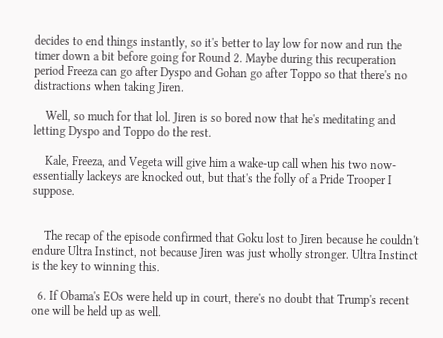decides to end things instantly, so it's better to lay low for now and run the timer down a bit before going for Round 2. Maybe during this recuperation period Freeza can go after Dyspo and Gohan go after Toppo so that there's no distractions when taking Jiren.

    Well, so much for that lol. Jiren is so bored now that he's meditating and letting Dyspo and Toppo do the rest.

    Kale, Freeza, and Vegeta will give him a wake-up call when his two now-essentially lackeys are knocked out, but that's the folly of a Pride Trooper I suppose.


    The recap of the episode confirmed that Goku lost to Jiren because he couldn't endure Ultra Instinct, not because Jiren was just wholly stronger. Ultra Instinct is the key to winning this.

  6. If Obama's EOs were held up in court, there's no doubt that Trump's recent one will be held up as well.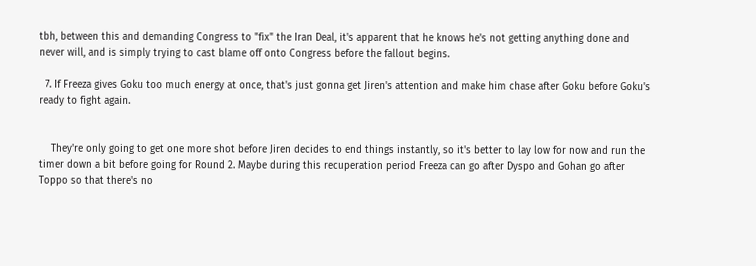tbh, between this and demanding Congress to "fix" the Iran Deal, it's apparent that he knows he's not getting anything done and never will, and is simply trying to cast blame off onto Congress before the fallout begins.

  7. If Freeza gives Goku too much energy at once, that's just gonna get Jiren's attention and make him chase after Goku before Goku's ready to fight again.


    They're only going to get one more shot before Jiren decides to end things instantly, so it's better to lay low for now and run the timer down a bit before going for Round 2. Maybe during this recuperation period Freeza can go after Dyspo and Gohan go after Toppo so that there's no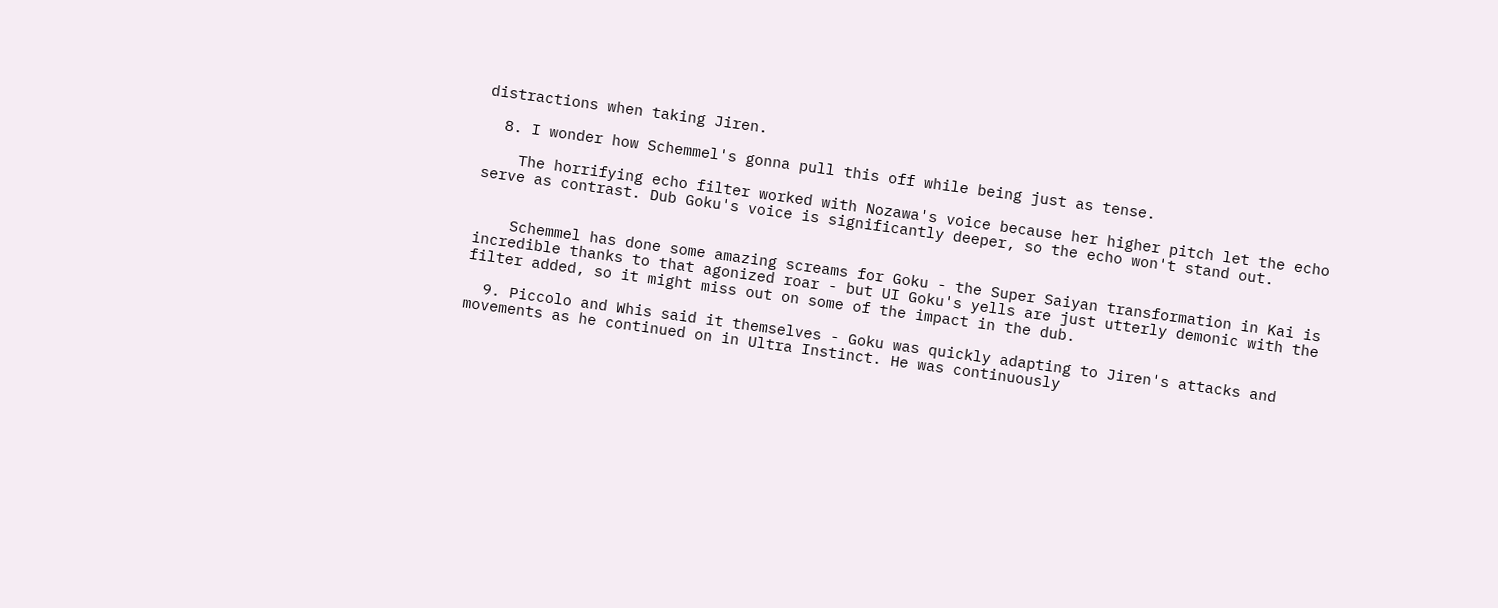distractions when taking Jiren.

  8. I wonder how Schemmel's gonna pull this off while being just as tense.

    The horrifying echo filter worked with Nozawa's voice because her higher pitch let the echo serve as contrast. Dub Goku's voice is significantly deeper, so the echo won't stand out.


    Schemmel has done some amazing screams for Goku - the Super Saiyan transformation in Kai is incredible thanks to that agonized roar - but UI Goku's yells are just utterly demonic with the filter added, so it might miss out on some of the impact in the dub.

  9. Piccolo and Whis said it themselves - Goku was quickly adapting to Jiren's attacks and movements as he continued on in Ultra Instinct. He was continuously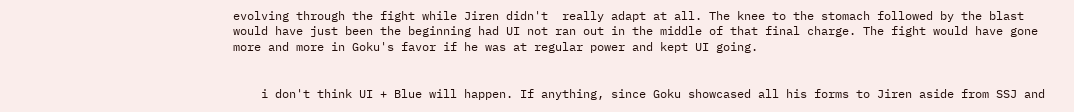evolving through the fight while Jiren didn't  really adapt at all. The knee to the stomach followed by the blast would have just been the beginning had UI not ran out in the middle of that final charge. The fight would have gone more and more in Goku's favor if he was at regular power and kept UI going.


    i don't think UI + Blue will happen. If anything, since Goku showcased all his forms to Jiren aside from SSJ and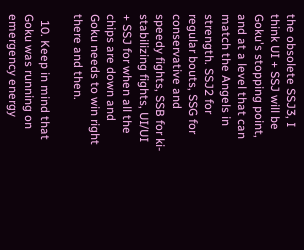the obsolete SSJ3, I think UI + SSJ will be Goku's stopping point, and at a level that can match the Angels in strength. SSJ2 for regular bouts, SSG for conservative and speedy fights, SSB for ki-stabilizing fights, UI/UI + SSJ for when all the chips are down and Goku needs to win right there and then.

  10. Keep in mind that Goku was running on emergency energy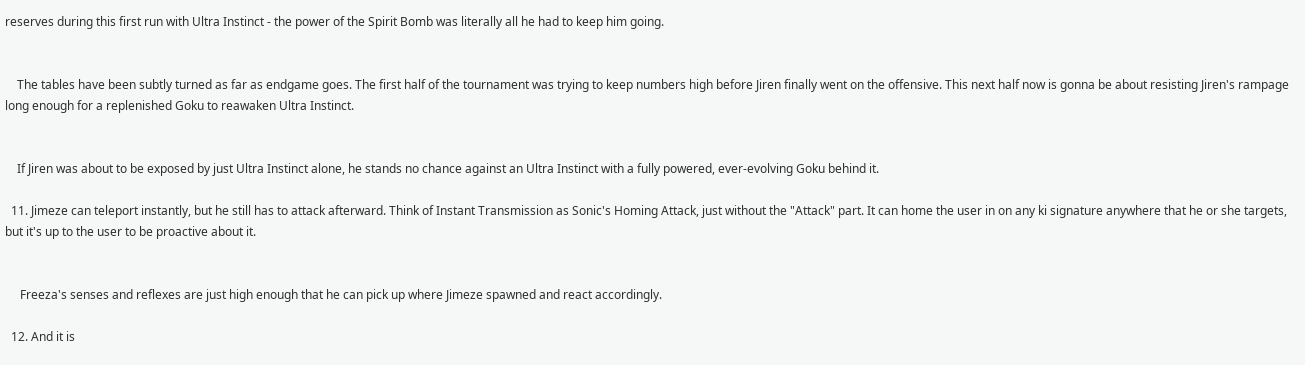reserves during this first run with Ultra Instinct - the power of the Spirit Bomb was literally all he had to keep him going.


    The tables have been subtly turned as far as endgame goes. The first half of the tournament was trying to keep numbers high before Jiren finally went on the offensive. This next half now is gonna be about resisting Jiren's rampage long enough for a replenished Goku to reawaken Ultra Instinct.


    If Jiren was about to be exposed by just Ultra Instinct alone, he stands no chance against an Ultra Instinct with a fully powered, ever-evolving Goku behind it.

  11. Jimeze can teleport instantly, but he still has to attack afterward. Think of Instant Transmission as Sonic's Homing Attack, just without the "Attack" part. It can home the user in on any ki signature anywhere that he or she targets, but it's up to the user to be proactive about it.


     Freeza's senses and reflexes are just high enough that he can pick up where Jimeze spawned and react accordingly.

  12. And it is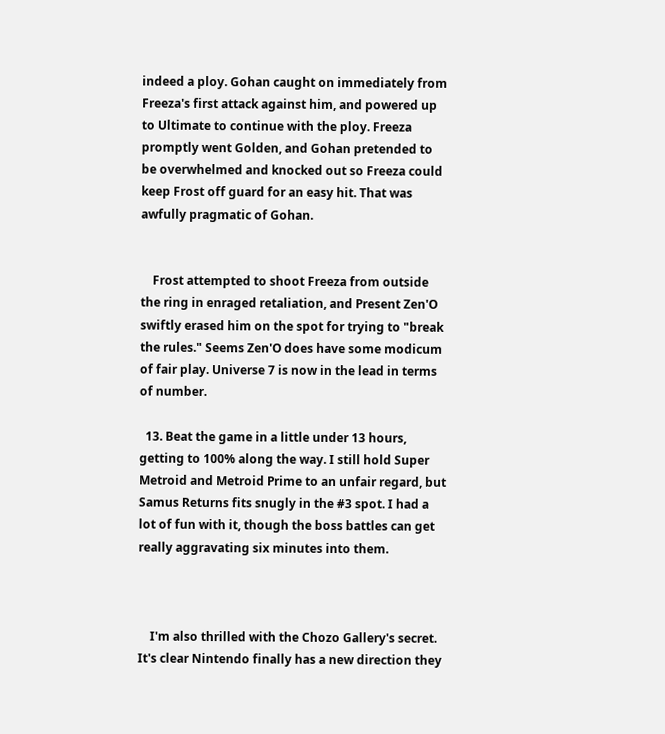indeed a ploy. Gohan caught on immediately from Freeza's first attack against him, and powered up to Ultimate to continue with the ploy. Freeza promptly went Golden, and Gohan pretended to be overwhelmed and knocked out so Freeza could keep Frost off guard for an easy hit. That was awfully pragmatic of Gohan.


    Frost attempted to shoot Freeza from outside the ring in enraged retaliation, and Present Zen'O swiftly erased him on the spot for trying to "break the rules." Seems Zen'O does have some modicum of fair play. Universe 7 is now in the lead in terms of number.

  13. Beat the game in a little under 13 hours, getting to 100% along the way. I still hold Super Metroid and Metroid Prime to an unfair regard, but Samus Returns fits snugly in the #3 spot. I had a lot of fun with it, though the boss battles can get really aggravating six minutes into them.



    I'm also thrilled with the Chozo Gallery's secret. It's clear Nintendo finally has a new direction they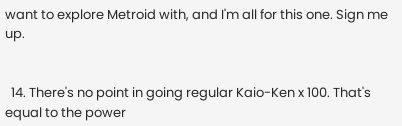want to explore Metroid with, and I'm all for this one. Sign me up.


  14. There's no point in going regular Kaio-Ken x 100. That's equal to the power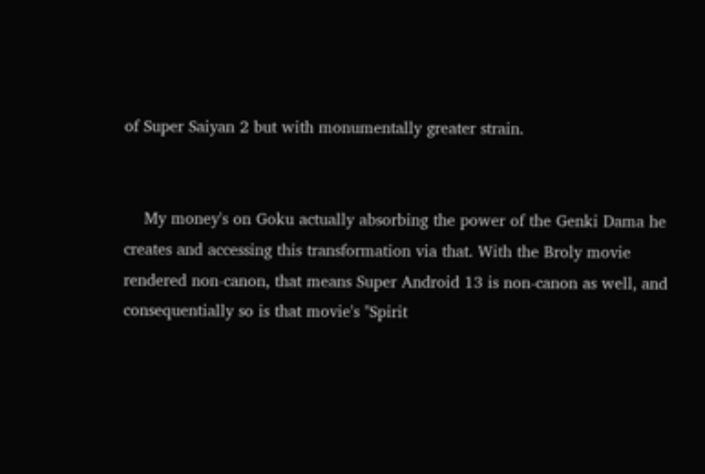of Super Saiyan 2 but with monumentally greater strain.


    My money's on Goku actually absorbing the power of the Genki Dama he creates and accessing this transformation via that. With the Broly movie rendered non-canon, that means Super Android 13 is non-canon as well, and consequentially so is that movie's "Spirit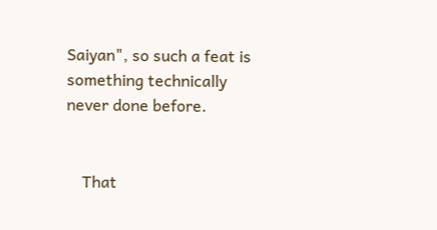Saiyan", so such a feat is something technically never done before.


    That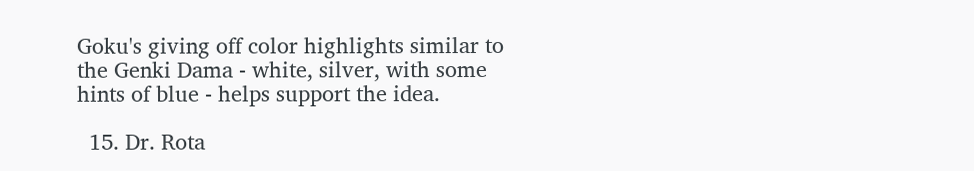Goku's giving off color highlights similar to the Genki Dama - white, silver, with some hints of blue - helps support the idea.

  15. Dr. Rota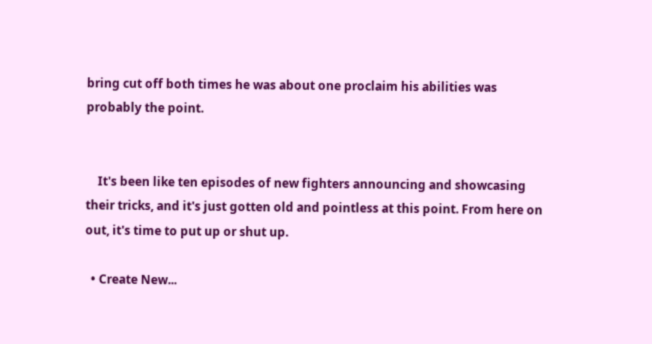bring cut off both times he was about one proclaim his abilities was probably the point.


    It's been like ten episodes of new fighters announcing and showcasing their tricks, and it's just gotten old and pointless at this point. From here on out, it's time to put up or shut up.

  • Create New...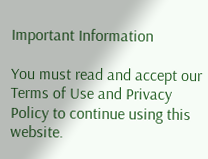Important Information

You must read and accept our Terms of Use and Privacy Policy to continue using this website.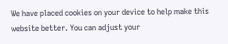We have placed cookies on your device to help make this website better. You can adjust your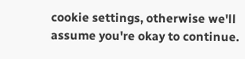cookie settings, otherwise we'll assume you're okay to continue.